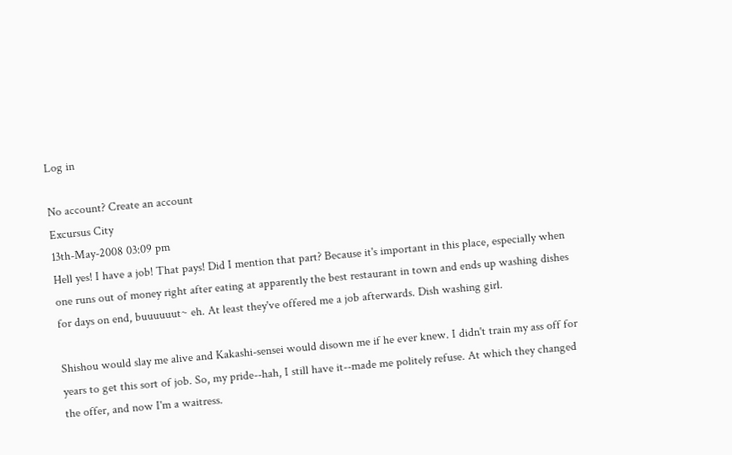Log in

No account? Create an account
Excursus City
13th-May-2008 03:09 pm
Hell yes! I have a job! That pays! Did I mention that part? Because it's important in this place, especially when one runs out of money right after eating at apparently the best restaurant in town and ends up washing dishes for days on end, buuuuuut~ eh. At least they've offered me a job afterwards. Dish washing girl.

Shishou would slay me alive and Kakashi-sensei would disown me if he ever knew. I didn't train my ass off for years to get this sort of job. So, my pride--hah, I still have it--made me politely refuse. At which they changed the offer, and now I'm a waitress.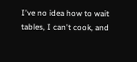I've no idea how to wait tables, I can't cook, and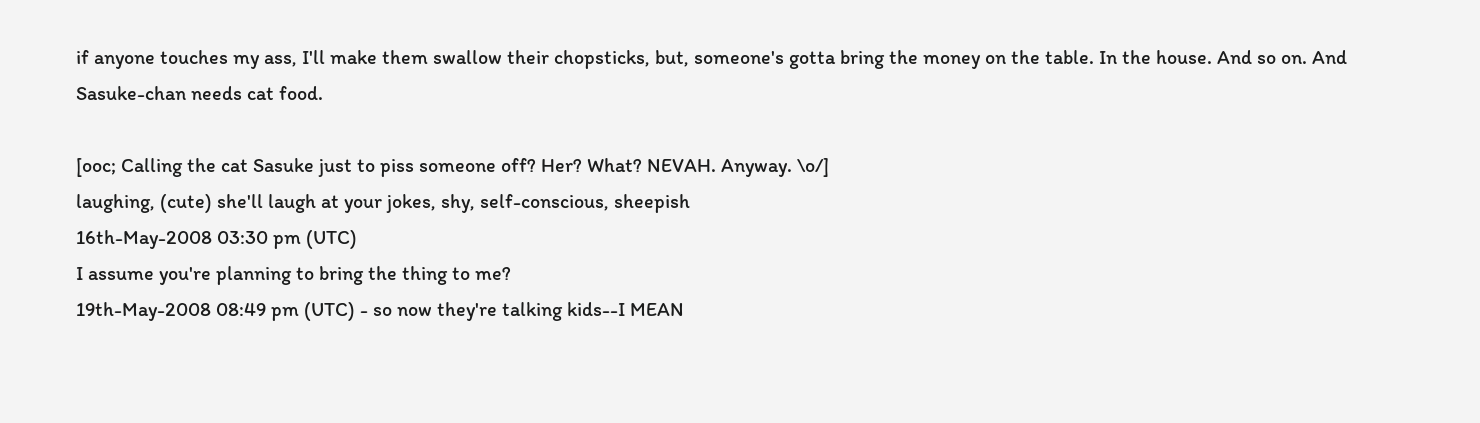if anyone touches my ass, I'll make them swallow their chopsticks, but, someone's gotta bring the money on the table. In the house. And so on. And Sasuke-chan needs cat food.

[ooc; Calling the cat Sasuke just to piss someone off? Her? What? NEVAH. Anyway. \o/]
laughing, (cute) she'll laugh at your jokes, shy, self-conscious, sheepish
16th-May-2008 03:30 pm (UTC)
I assume you're planning to bring the thing to me?
19th-May-2008 08:49 pm (UTC) - so now they're talking kids--I MEAN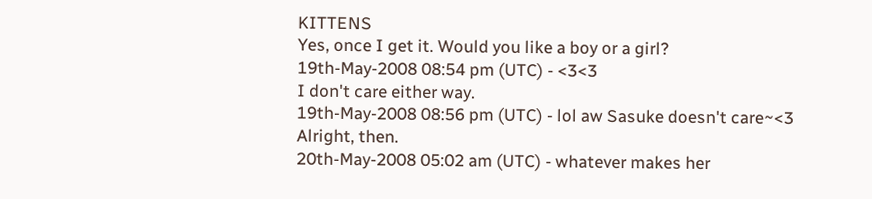KITTENS
Yes, once I get it. Would you like a boy or a girl?
19th-May-2008 08:54 pm (UTC) - <3<3
I don't care either way.
19th-May-2008 08:56 pm (UTC) - lol aw Sasuke doesn't care~<3
Alright, then.
20th-May-2008 05:02 am (UTC) - whatever makes her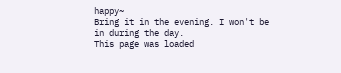happy~
Bring it in the evening. I won't be in during the day.
This page was loaded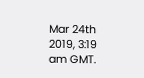Mar 24th 2019, 3:19 am GMT.